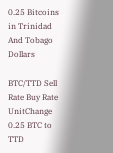0.25 Bitcoins in Trinidad And Tobago Dollars

BTC/TTD Sell Rate Buy Rate UnitChange
0.25 BTC to TTD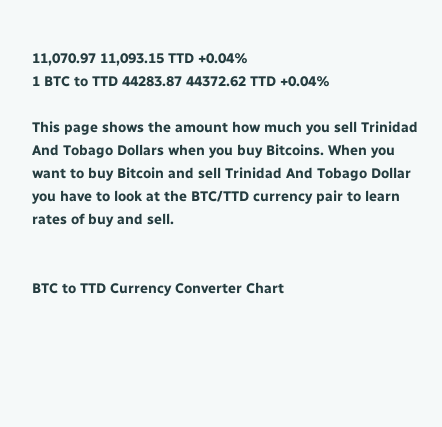11,070.97 11,093.15 TTD +0.04%
1 BTC to TTD 44283.87 44372.62 TTD +0.04%

This page shows the amount how much you sell Trinidad And Tobago Dollars when you buy Bitcoins. When you want to buy Bitcoin and sell Trinidad And Tobago Dollar you have to look at the BTC/TTD currency pair to learn rates of buy and sell.


BTC to TTD Currency Converter Chart